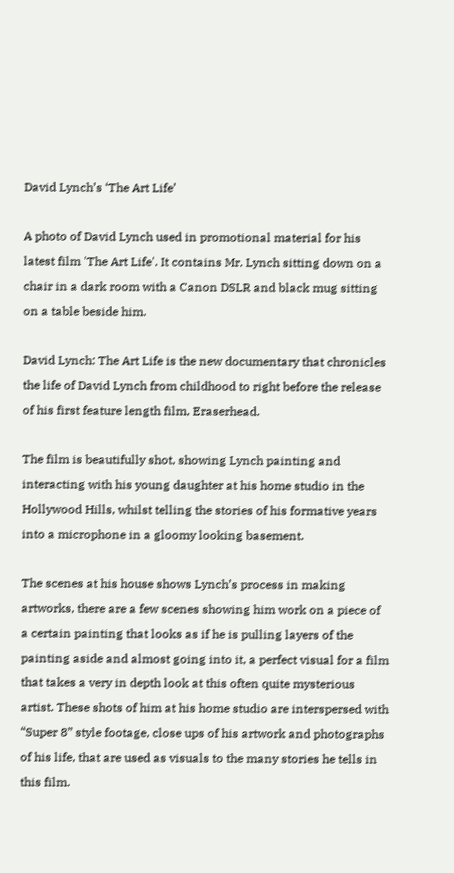David Lynch’s ‘The Art Life’

A photo of David Lynch used in promotional material for his latest film 'The Art Life'. It contains Mr. Lynch sitting down on a chair in a dark room with a Canon DSLR and black mug sitting on a table beside him.

David Lynch: The Art Life is the new documentary that chronicles the life of David Lynch from childhood to right before the release of his first feature length film, Eraserhead.

The film is beautifully shot, showing Lynch painting and interacting with his young daughter at his home studio in the Hollywood Hills, whilst telling the stories of his formative years into a microphone in a gloomy looking basement.

The scenes at his house shows Lynch’s process in making artworks, there are a few scenes showing him work on a piece of a certain painting that looks as if he is pulling layers of the painting aside and almost going into it, a perfect visual for a film that takes a very in depth look at this often quite mysterious artist. These shots of him at his home studio are interspersed with “Super 8” style footage, close ups of his artwork and photographs of his life, that are used as visuals to the many stories he tells in this film.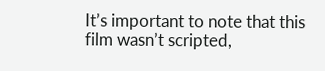It’s important to note that this film wasn’t scripted,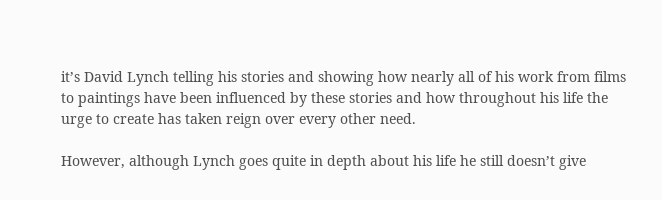it’s David Lynch telling his stories and showing how nearly all of his work from films to paintings have been influenced by these stories and how throughout his life the urge to create has taken reign over every other need.

However, although Lynch goes quite in depth about his life he still doesn’t give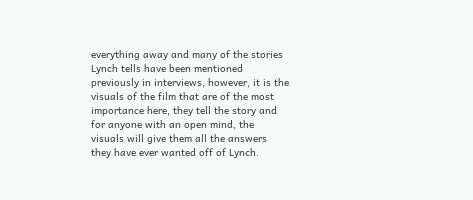everything away and many of the stories Lynch tells have been mentioned previously in interviews, however, it is the visuals of the film that are of the most importance here, they tell the story and for anyone with an open mind, the visuals will give them all the answers they have ever wanted off of Lynch.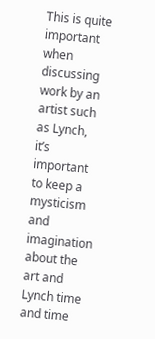This is quite important when discussing work by an artist such as Lynch, it’s important to keep a mysticism and imagination about the art and Lynch time and time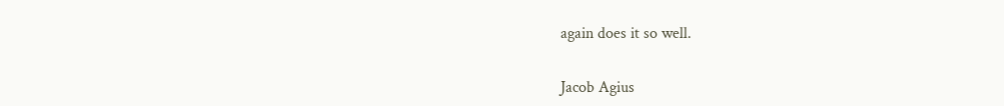again does it so well.


Jacob Agius